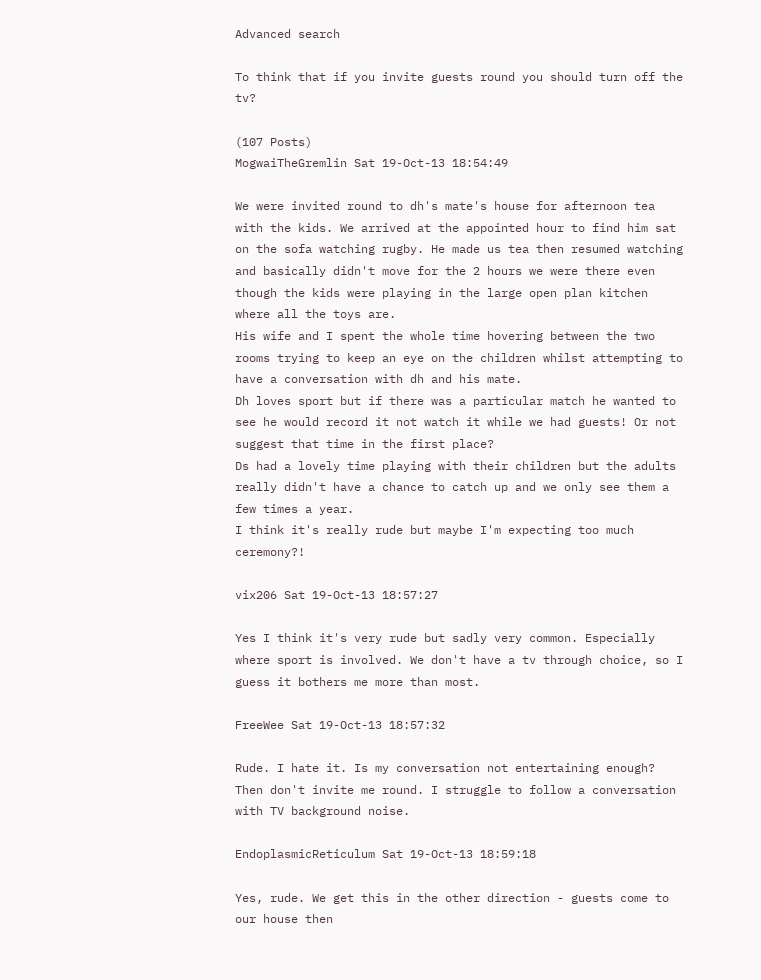Advanced search

To think that if you invite guests round you should turn off the tv?

(107 Posts)
MogwaiTheGremlin Sat 19-Oct-13 18:54:49

We were invited round to dh's mate's house for afternoon tea with the kids. We arrived at the appointed hour to find him sat on the sofa watching rugby. He made us tea then resumed watching and basically didn't move for the 2 hours we were there even though the kids were playing in the large open plan kitchen where all the toys are.
His wife and I spent the whole time hovering between the two rooms trying to keep an eye on the children whilst attempting to have a conversation with dh and his mate.
Dh loves sport but if there was a particular match he wanted to see he would record it not watch it while we had guests! Or not suggest that time in the first place?
Ds had a lovely time playing with their children but the adults really didn't have a chance to catch up and we only see them a few times a year.
I think it's really rude but maybe I'm expecting too much ceremony?!

vix206 Sat 19-Oct-13 18:57:27

Yes I think it's very rude but sadly very common. Especially where sport is involved. We don't have a tv through choice, so I guess it bothers me more than most.

FreeWee Sat 19-Oct-13 18:57:32

Rude. I hate it. Is my conversation not entertaining enough? Then don't invite me round. I struggle to follow a conversation with TV background noise.

EndoplasmicReticulum Sat 19-Oct-13 18:59:18

Yes, rude. We get this in the other direction - guests come to our house then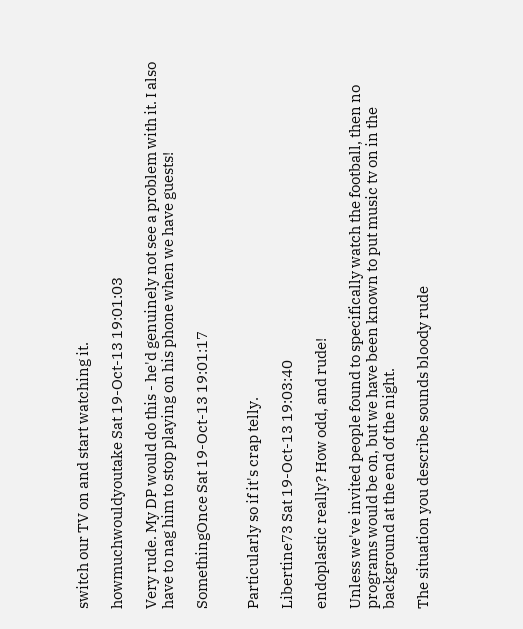switch our TV on and start watching it.

howmuchwouldyoutake Sat 19-Oct-13 19:01:03

Very rude. My DP would do this - he'd genuinely not see a problem with it. I also have to nag him to stop playing on his phone when we have guests!

SomethingOnce Sat 19-Oct-13 19:01:17


Particularly so if it's crap telly.

Libertine73 Sat 19-Oct-13 19:03:40

endoplastic really? How odd, and rude!

Unless we've invited people found to specifically watch the football, then no programs would be on, but we have been known to put music tv on in the background at the end of the night.

The situation you describe sounds bloody rude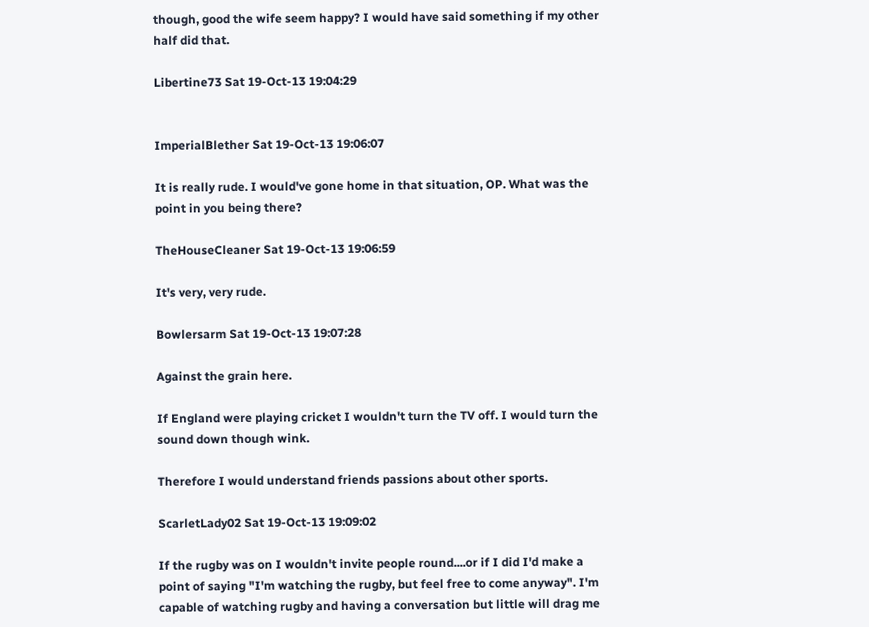though, good the wife seem happy? I would have said something if my other half did that.

Libertine73 Sat 19-Oct-13 19:04:29


ImperialBlether Sat 19-Oct-13 19:06:07

It is really rude. I would've gone home in that situation, OP. What was the point in you being there?

TheHouseCleaner Sat 19-Oct-13 19:06:59

It's very, very rude.

Bowlersarm Sat 19-Oct-13 19:07:28

Against the grain here.

If England were playing cricket I wouldn't turn the TV off. I would turn the sound down though wink.

Therefore I would understand friends passions about other sports.

ScarletLady02 Sat 19-Oct-13 19:09:02

If the rugby was on I wouldn't invite people round....or if I did I'd make a point of saying "I'm watching the rugby, but feel free to come anyway". I'm capable of watching rugby and having a conversation but little will drag me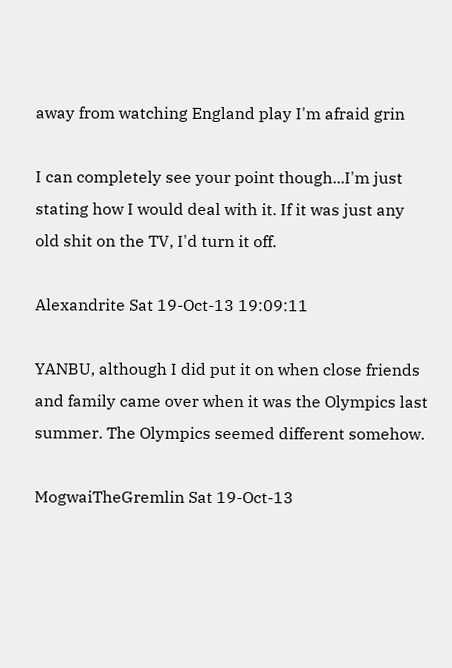away from watching England play I'm afraid grin

I can completely see your point though...I'm just stating how I would deal with it. If it was just any old shit on the TV, I'd turn it off.

Alexandrite Sat 19-Oct-13 19:09:11

YANBU, although I did put it on when close friends and family came over when it was the Olympics last summer. The Olympics seemed different somehow.

MogwaiTheGremlin Sat 19-Oct-13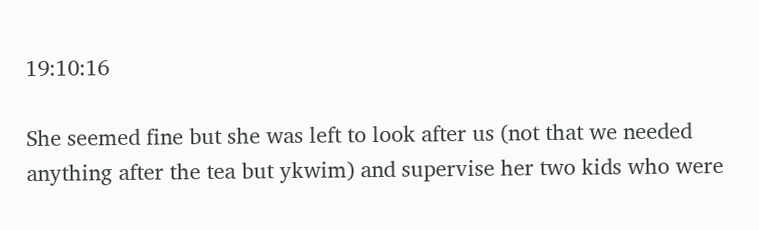19:10:16

She seemed fine but she was left to look after us (not that we needed anything after the tea but ykwim) and supervise her two kids who were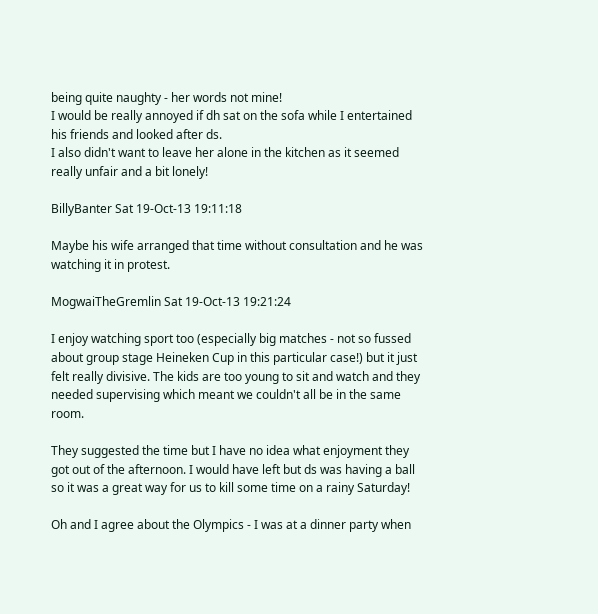being quite naughty - her words not mine!
I would be really annoyed if dh sat on the sofa while I entertained his friends and looked after ds.
I also didn't want to leave her alone in the kitchen as it seemed really unfair and a bit lonely!

BillyBanter Sat 19-Oct-13 19:11:18

Maybe his wife arranged that time without consultation and he was watching it in protest.

MogwaiTheGremlin Sat 19-Oct-13 19:21:24

I enjoy watching sport too (especially big matches - not so fussed about group stage Heineken Cup in this particular case!) but it just felt really divisive. The kids are too young to sit and watch and they needed supervising which meant we couldn't all be in the same room.

They suggested the time but I have no idea what enjoyment they got out of the afternoon. I would have left but ds was having a ball so it was a great way for us to kill some time on a rainy Saturday!

Oh and I agree about the Olympics - I was at a dinner party when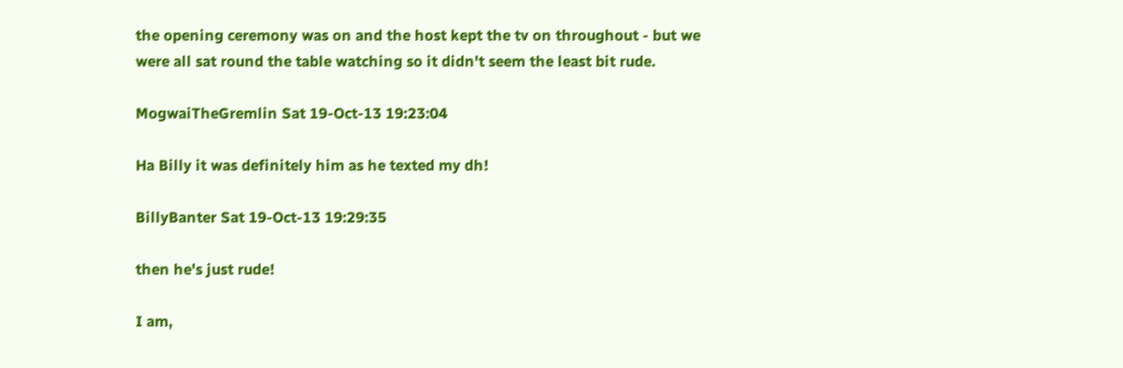the opening ceremony was on and the host kept the tv on throughout - but we were all sat round the table watching so it didn't seem the least bit rude.

MogwaiTheGremlin Sat 19-Oct-13 19:23:04

Ha Billy it was definitely him as he texted my dh!

BillyBanter Sat 19-Oct-13 19:29:35

then he's just rude!

I am,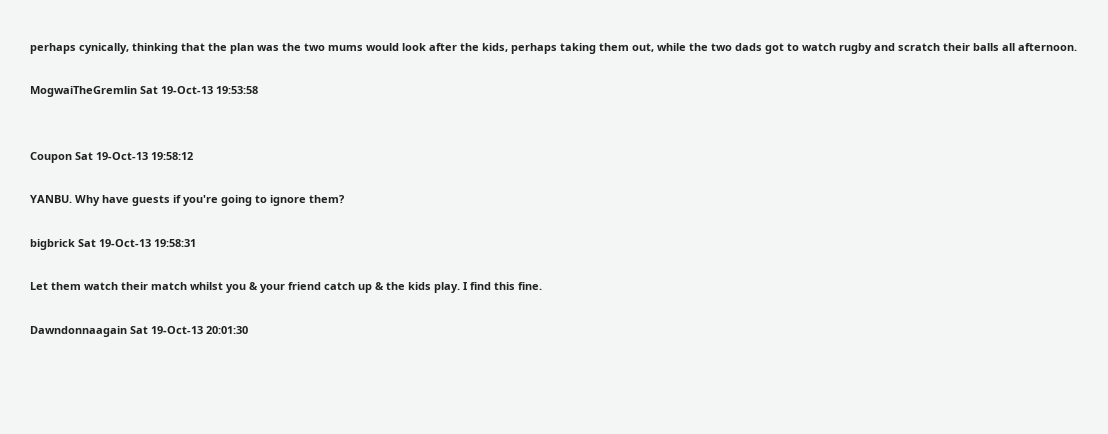perhaps cynically, thinking that the plan was the two mums would look after the kids, perhaps taking them out, while the two dads got to watch rugby and scratch their balls all afternoon.

MogwaiTheGremlin Sat 19-Oct-13 19:53:58


Coupon Sat 19-Oct-13 19:58:12

YANBU. Why have guests if you're going to ignore them?

bigbrick Sat 19-Oct-13 19:58:31

Let them watch their match whilst you & your friend catch up & the kids play. I find this fine.

Dawndonnaagain Sat 19-Oct-13 20:01:30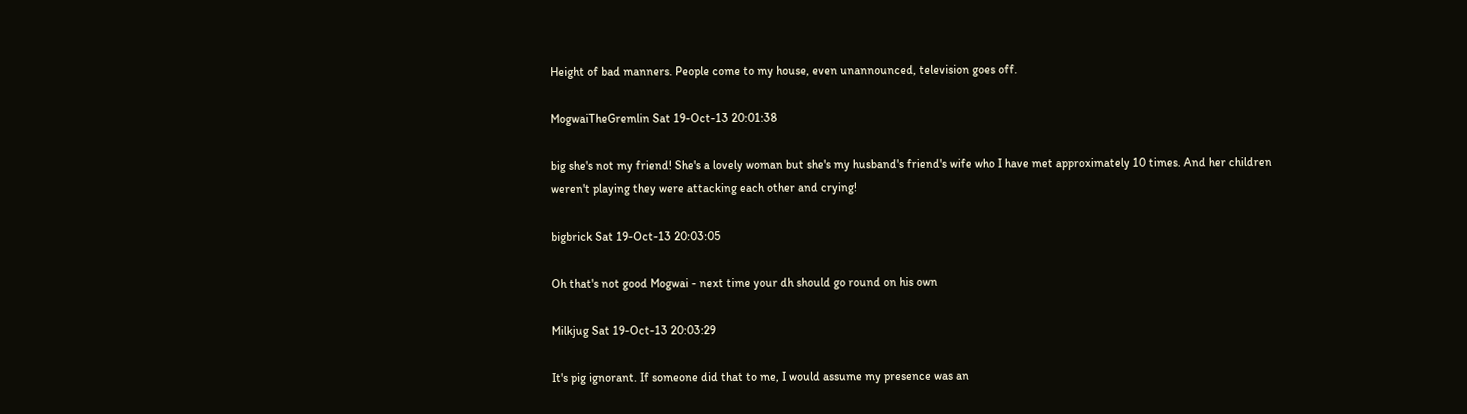Height of bad manners. People come to my house, even unannounced, television goes off.

MogwaiTheGremlin Sat 19-Oct-13 20:01:38

big she's not my friend! She's a lovely woman but she's my husband's friend's wife who I have met approximately 10 times. And her children weren't playing they were attacking each other and crying!

bigbrick Sat 19-Oct-13 20:03:05

Oh that's not good Mogwai - next time your dh should go round on his own

Milkjug Sat 19-Oct-13 20:03:29

It's pig ignorant. If someone did that to me, I would assume my presence was an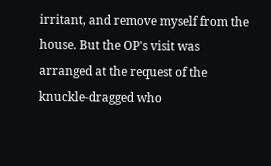irritant, and remove myself from the house. But the OP's visit was arranged at the request of the knuckle-dragged who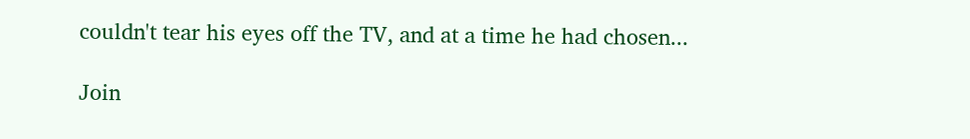couldn't tear his eyes off the TV, and at a time he had chosen...

Join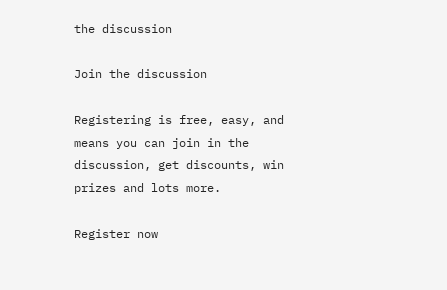the discussion

Join the discussion

Registering is free, easy, and means you can join in the discussion, get discounts, win prizes and lots more.

Register now